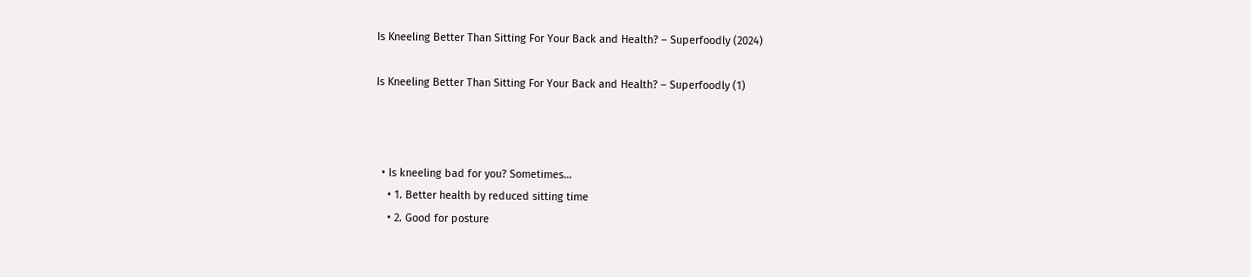Is Kneeling Better Than Sitting For Your Back and Health? – Superfoodly (2024)

Is Kneeling Better Than Sitting For Your Back and Health? – Superfoodly (1)



  • Is kneeling bad for you? Sometimes…
    • 1. Better health by reduced sitting time
    • 2. Good for posture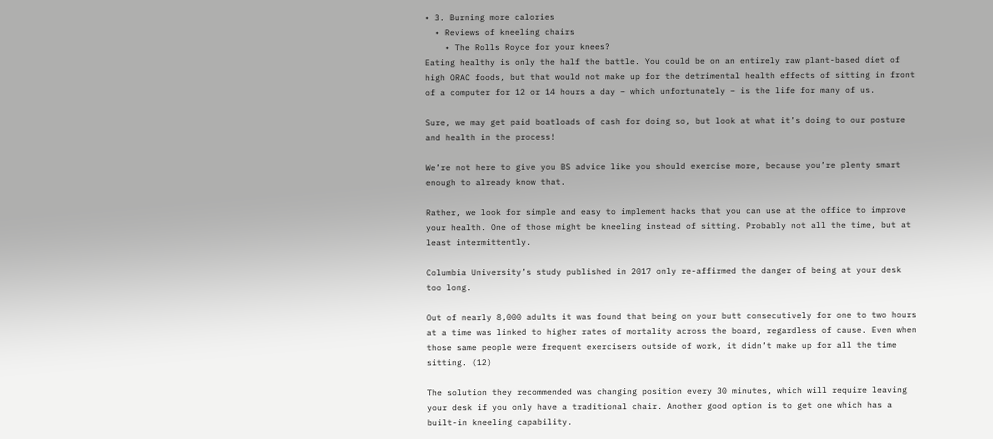• 3. Burning more calories
  • Reviews of kneeling chairs
    • The Rolls Royce for your knees?
Eating healthy is only the half the battle. You could be on an entirely raw plant-based diet of high ORAC foods, but that would not make up for the detrimental health effects of sitting in front of a computer for 12 or 14 hours a day – which unfortunately – is the life for many of us.

Sure, we may get paid boatloads of cash for doing so, but look at what it’s doing to our posture and health in the process!

We’re not here to give you BS advice like you should exercise more, because you’re plenty smart enough to already know that.

Rather, we look for simple and easy to implement hacks that you can use at the office to improve your health. One of those might be kneeling instead of sitting. Probably not all the time, but at least intermittently.

Columbia University’s study published in 2017 only re-affirmed the danger of being at your desk too long.

Out of nearly 8,000 adults it was found that being on your butt consecutively for one to two hours at a time was linked to higher rates of mortality across the board, regardless of cause. Even when those same people were frequent exercisers outside of work, it didn’t make up for all the time sitting. (12)

The solution they recommended was changing position every 30 minutes, which will require leaving your desk if you only have a traditional chair. Another good option is to get one which has a built-in kneeling capability.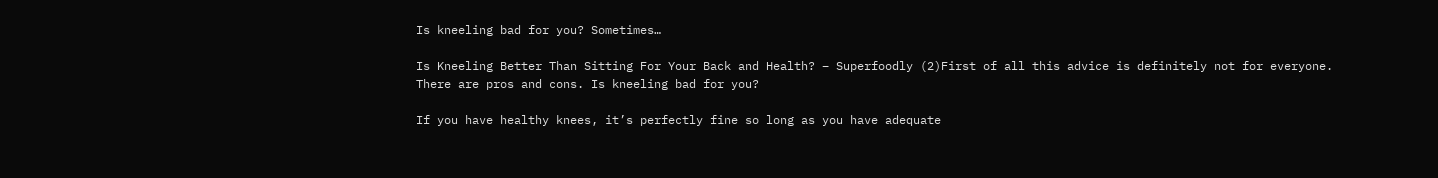Is kneeling bad for you? Sometimes…

Is Kneeling Better Than Sitting For Your Back and Health? – Superfoodly (2)First of all this advice is definitely not for everyone. There are pros and cons. Is kneeling bad for you?

If you have healthy knees, it’s perfectly fine so long as you have adequate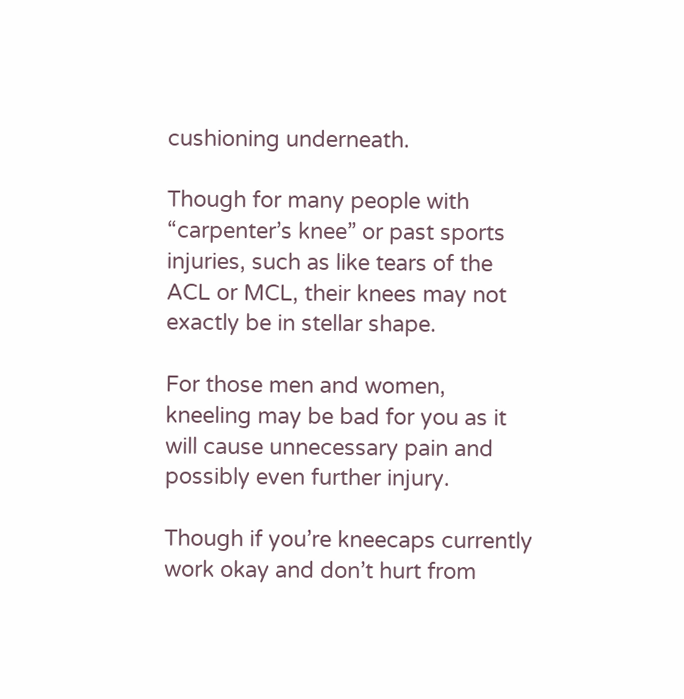cushioning underneath.

Though for many people with “carpenter’s knee” or past sports injuries, such as like tears of the ACL or MCL, their knees may not exactly be in stellar shape.

For those men and women, kneeling may be bad for you as it will cause unnecessary pain and possibly even further injury.

Though if you’re kneecaps currently work okay and don’t hurt from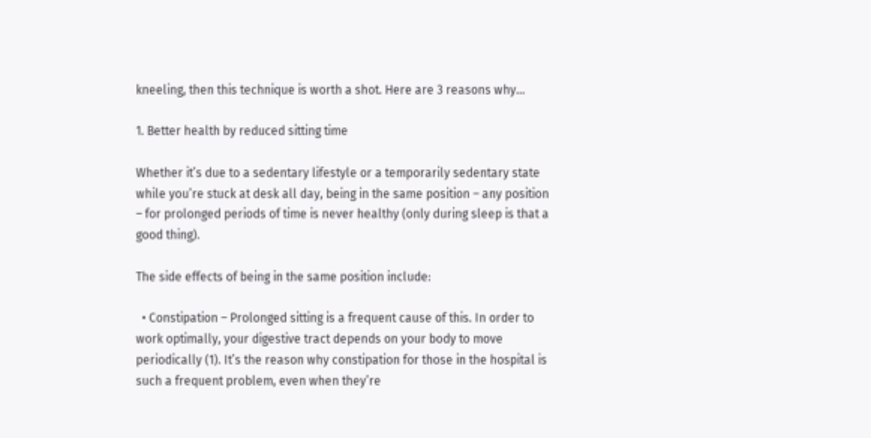kneeling, then this technique is worth a shot. Here are 3 reasons why…

1. Better health by reduced sitting time

Whether it’s due to a sedentary lifestyle or a temporarily sedentary state while you’re stuck at desk all day, being in the same position – any position – for prolonged periods of time is never healthy (only during sleep is that a good thing).

The side effects of being in the same position include:

  • Constipation – Prolonged sitting is a frequent cause of this. In order to work optimally, your digestive tract depends on your body to move periodically (1). It’s the reason why constipation for those in the hospital is such a frequent problem, even when they’re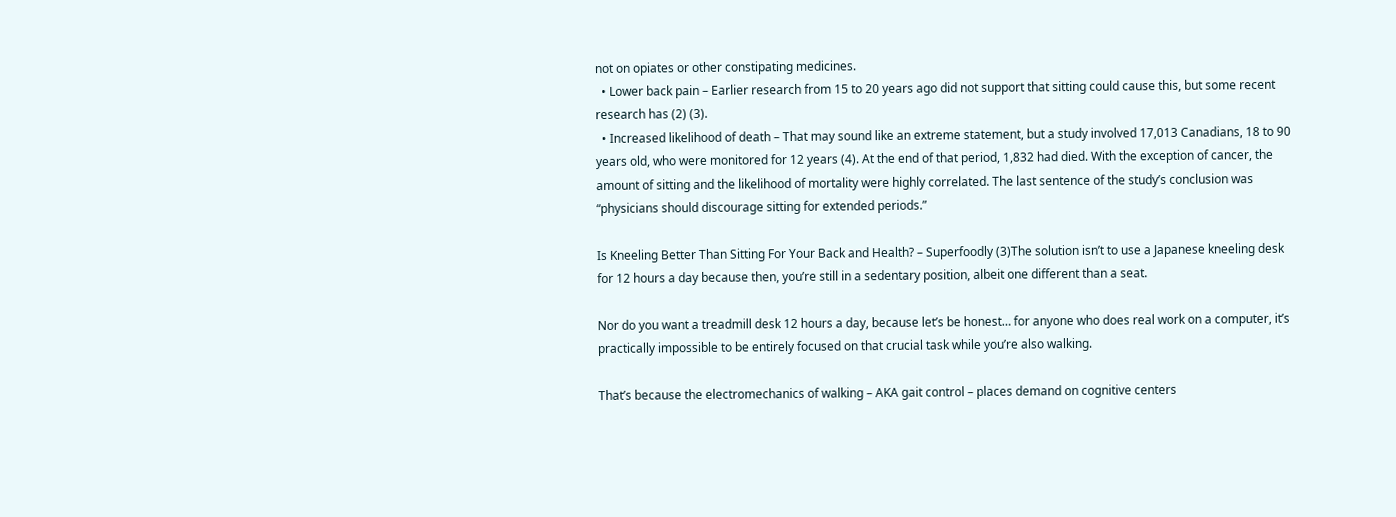not on opiates or other constipating medicines.
  • Lower back pain – Earlier research from 15 to 20 years ago did not support that sitting could cause this, but some recent research has (2) (3).
  • Increased likelihood of death – That may sound like an extreme statement, but a study involved 17,013 Canadians, 18 to 90 years old, who were monitored for 12 years (4). At the end of that period, 1,832 had died. With the exception of cancer, the amount of sitting and the likelihood of mortality were highly correlated. The last sentence of the study’s conclusion was “physicians should discourage sitting for extended periods.”

Is Kneeling Better Than Sitting For Your Back and Health? – Superfoodly (3)The solution isn’t to use a Japanese kneeling desk for 12 hours a day because then, you’re still in a sedentary position, albeit one different than a seat.

Nor do you want a treadmill desk 12 hours a day, because let’s be honest… for anyone who does real work on a computer, it’s practically impossible to be entirely focused on that crucial task while you’re also walking.

That’s because the electromechanics of walking – AKA gait control – places demand on cognitive centers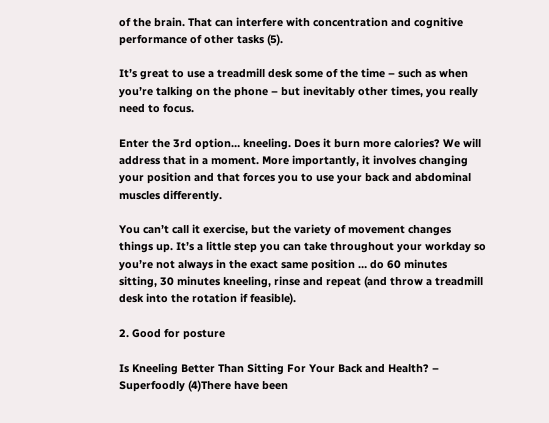of the brain. That can interfere with concentration and cognitive performance of other tasks (5).

It’s great to use a treadmill desk some of the time – such as when you’re talking on the phone – but inevitably other times, you really need to focus.

Enter the 3rd option… kneeling. Does it burn more calories? We will address that in a moment. More importantly, it involves changing your position and that forces you to use your back and abdominal muscles differently.

You can’t call it exercise, but the variety of movement changes things up. It’s a little step you can take throughout your workday so you’re not always in the exact same position … do 60 minutes sitting, 30 minutes kneeling, rinse and repeat (and throw a treadmill desk into the rotation if feasible).

2. Good for posture

Is Kneeling Better Than Sitting For Your Back and Health? – Superfoodly (4)There have been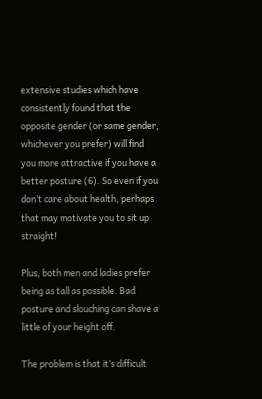extensive studies which have consistently found that the opposite gender (or same gender, whichever you prefer) will find you more attractive if you have a better posture (6). So even if you don’t care about health, perhaps that may motivate you to sit up straight!

Plus, both men and ladies prefer being as tall as possible. Bad posture and slouching can shave a little of your height off.

The problem is that it’s difficult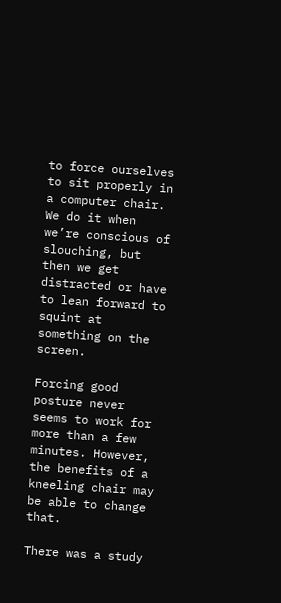to force ourselves to sit properly in a computer chair. We do it when we’re conscious of slouching, but then we get distracted or have to lean forward to squint at something on the screen.

Forcing good posture never seems to work for more than a few minutes. However, the benefits of a kneeling chair may be able to change that.

There was a study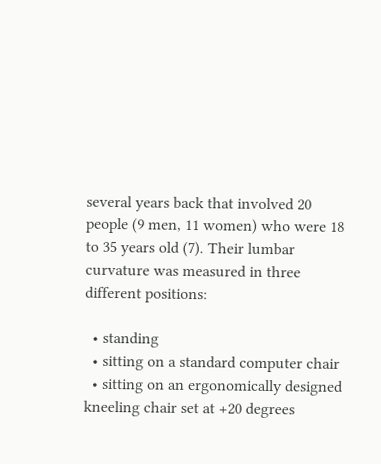several years back that involved 20 people (9 men, 11 women) who were 18 to 35 years old (7). Their lumbar curvature was measured in three different positions:

  • standing
  • sitting on a standard computer chair
  • sitting on an ergonomically designed kneeling chair set at +20 degrees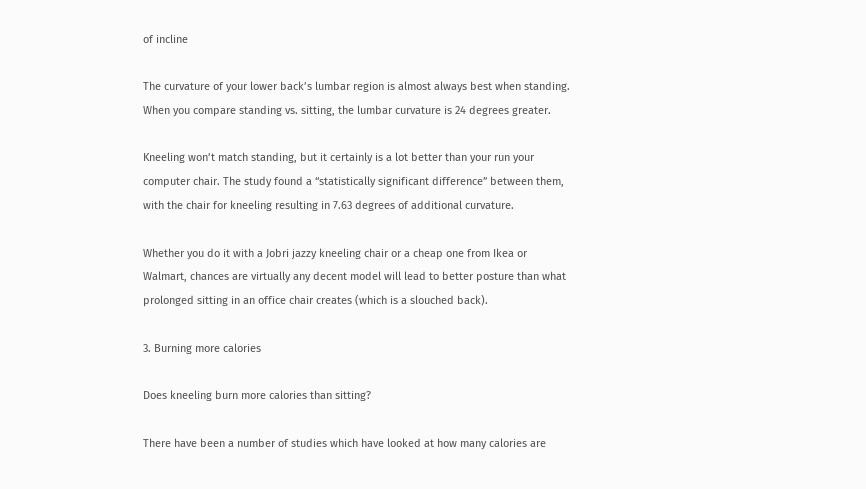of incline

The curvature of your lower back’s lumbar region is almost always best when standing. When you compare standing vs. sitting, the lumbar curvature is 24 degrees greater.

Kneeling won’t match standing, but it certainly is a lot better than your run your computer chair. The study found a “statistically significant difference” between them, with the chair for kneeling resulting in 7.63 degrees of additional curvature.

Whether you do it with a Jobri jazzy kneeling chair or a cheap one from Ikea or Walmart, chances are virtually any decent model will lead to better posture than what prolonged sitting in an office chair creates (which is a slouched back).

3. Burning more calories

Does kneeling burn more calories than sitting?

There have been a number of studies which have looked at how many calories are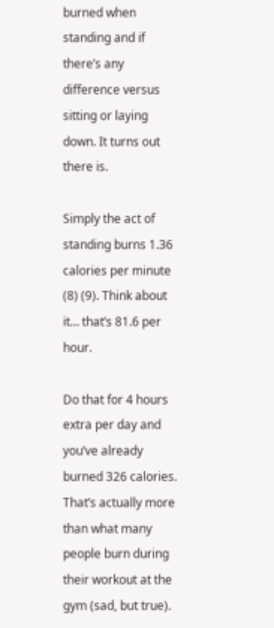burned when standing and if there’s any difference versus sitting or laying down. It turns out there is.

Simply the act of standing burns 1.36 calories per minute (8) (9). Think about it… that’s 81.6 per hour.

Do that for 4 hours extra per day and you’ve already burned 326 calories. That’s actually more than what many people burn during their workout at the gym (sad, but true).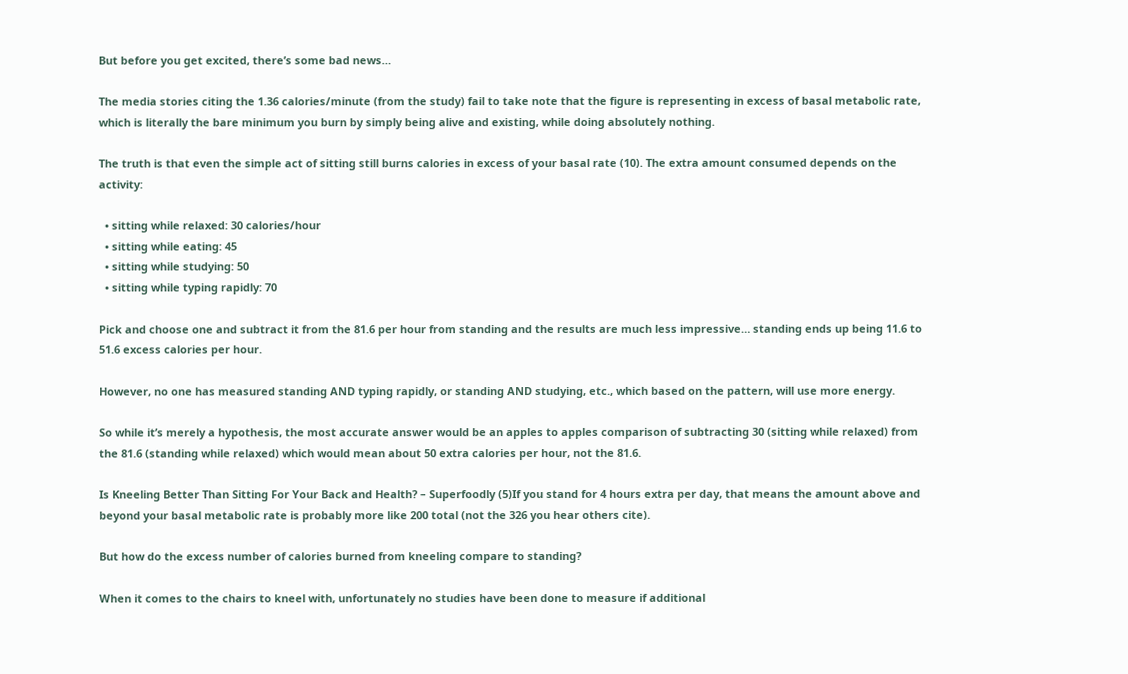But before you get excited, there’s some bad news…

The media stories citing the 1.36 calories/minute (from the study) fail to take note that the figure is representing in excess of basal metabolic rate, which is literally the bare minimum you burn by simply being alive and existing, while doing absolutely nothing.

The truth is that even the simple act of sitting still burns calories in excess of your basal rate (10). The extra amount consumed depends on the activity:

  • sitting while relaxed: 30 calories/hour
  • sitting while eating: 45
  • sitting while studying: 50
  • sitting while typing rapidly: 70

Pick and choose one and subtract it from the 81.6 per hour from standing and the results are much less impressive… standing ends up being 11.6 to 51.6 excess calories per hour.

However, no one has measured standing AND typing rapidly, or standing AND studying, etc., which based on the pattern, will use more energy.

So while it’s merely a hypothesis, the most accurate answer would be an apples to apples comparison of subtracting 30 (sitting while relaxed) from the 81.6 (standing while relaxed) which would mean about 50 extra calories per hour, not the 81.6.

Is Kneeling Better Than Sitting For Your Back and Health? – Superfoodly (5)If you stand for 4 hours extra per day, that means the amount above and beyond your basal metabolic rate is probably more like 200 total (not the 326 you hear others cite).

But how do the excess number of calories burned from kneeling compare to standing?

When it comes to the chairs to kneel with, unfortunately no studies have been done to measure if additional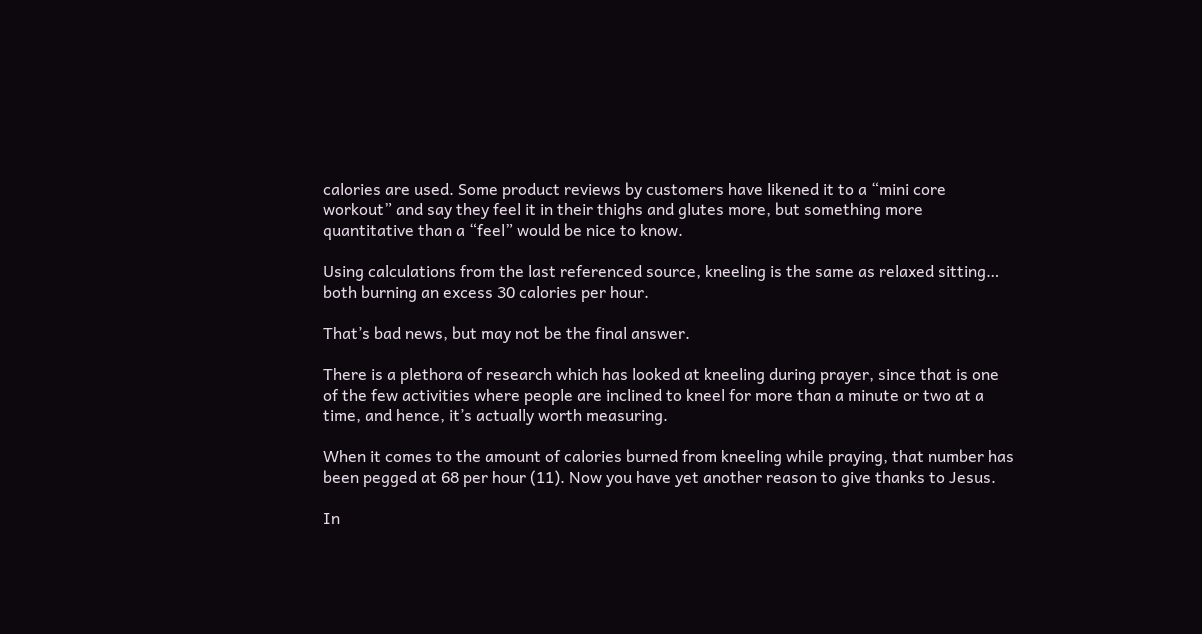calories are used. Some product reviews by customers have likened it to a “mini core workout” and say they feel it in their thighs and glutes more, but something more quantitative than a “feel” would be nice to know.

Using calculations from the last referenced source, kneeling is the same as relaxed sitting… both burning an excess 30 calories per hour.

That’s bad news, but may not be the final answer.

There is a plethora of research which has looked at kneeling during prayer, since that is one of the few activities where people are inclined to kneel for more than a minute or two at a time, and hence, it’s actually worth measuring.

When it comes to the amount of calories burned from kneeling while praying, that number has been pegged at 68 per hour (11). Now you have yet another reason to give thanks to Jesus.

In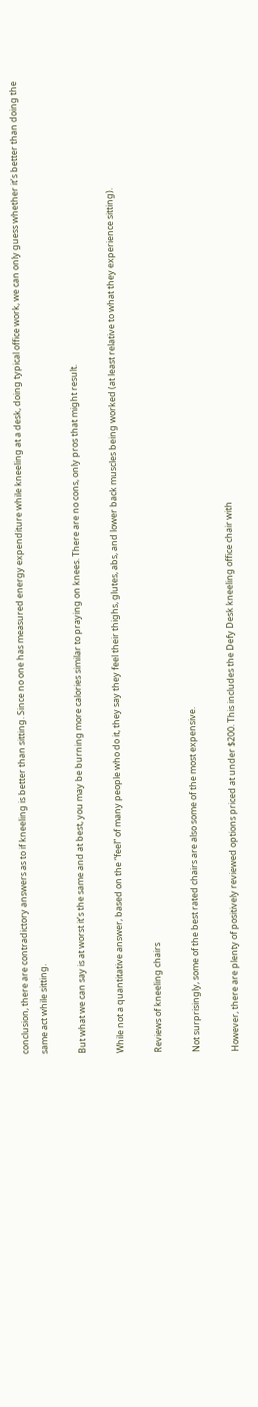conclusion, there are contradictory answers as to if kneeling is better than sitting. Since no one has measured energy expenditure while kneeling at a desk, doing typical office work, we can only guess whether it’s better than doing the same act while sitting.

But what we can say is at worst it’s the same and at best, you may be burning more calories similar to praying on knees. There are no cons, only pros that might result.

While not a quantitative answer, based on the “feel” of many people who do it, they say they feel their thighs, glutes, abs, and lower back muscles being worked (at least relative to what they experience sitting).

Reviews of kneeling chairs

Not surprisingly, some of the best rated chairs are also some of the most expensive.

However, there are plenty of positively reviewed options priced at under $200. This includes the Defy Desk kneeling office chair with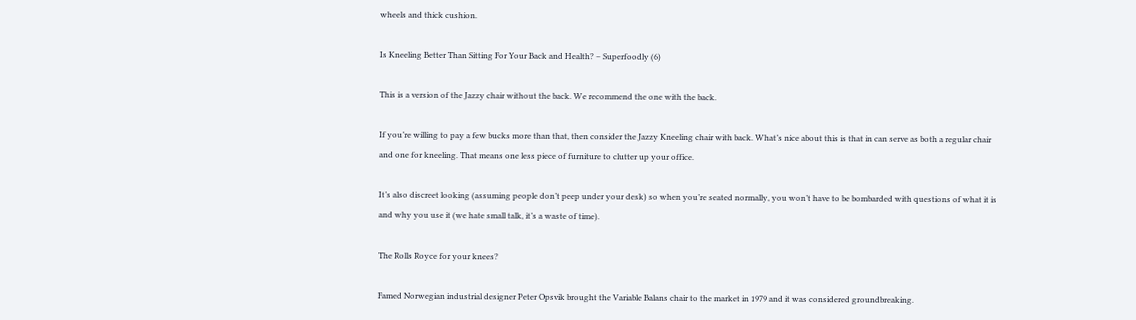wheels and thick cushion.

Is Kneeling Better Than Sitting For Your Back and Health? – Superfoodly (6)

This is a version of the Jazzy chair without the back. We recommend the one with the back.

If you’re willing to pay a few bucks more than that, then consider the Jazzy Kneeling chair with back. What’s nice about this is that in can serve as both a regular chair and one for kneeling. That means one less piece of furniture to clutter up your office.

It’s also discreet looking (assuming people don’t peep under your desk) so when you’re seated normally, you won’t have to be bombarded with questions of what it is and why you use it (we hate small talk, it’s a waste of time).

The Rolls Royce for your knees?

Famed Norwegian industrial designer Peter Opsvik brought the Variable Balans chair to the market in 1979 and it was considered groundbreaking.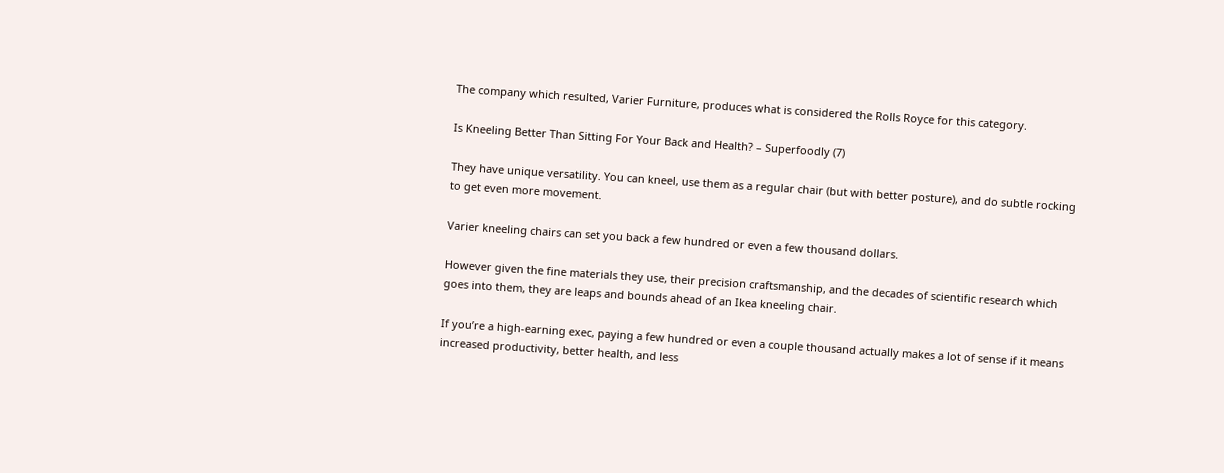The company which resulted, Varier Furniture, produces what is considered the Rolls Royce for this category.

Is Kneeling Better Than Sitting For Your Back and Health? – Superfoodly (7)

They have unique versatility. You can kneel, use them as a regular chair (but with better posture), and do subtle rocking to get even more movement.

Varier kneeling chairs can set you back a few hundred or even a few thousand dollars.

However given the fine materials they use, their precision craftsmanship, and the decades of scientific research which goes into them, they are leaps and bounds ahead of an Ikea kneeling chair.

If you’re a high-earning exec, paying a few hundred or even a couple thousand actually makes a lot of sense if it means increased productivity, better health, and less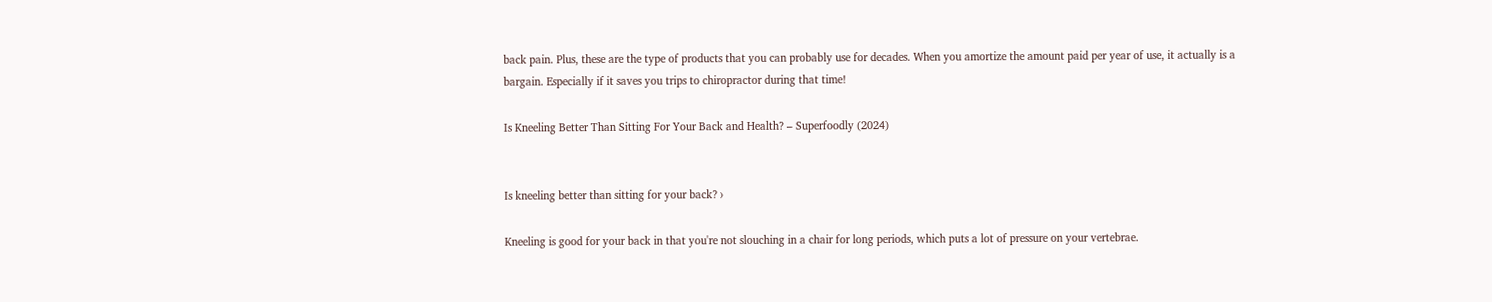back pain. Plus, these are the type of products that you can probably use for decades. When you amortize the amount paid per year of use, it actually is a bargain. Especially if it saves you trips to chiropractor during that time!

Is Kneeling Better Than Sitting For Your Back and Health? – Superfoodly (2024)


Is kneeling better than sitting for your back? ›

Kneeling is good for your back in that you're not slouching in a chair for long periods, which puts a lot of pressure on your vertebrae.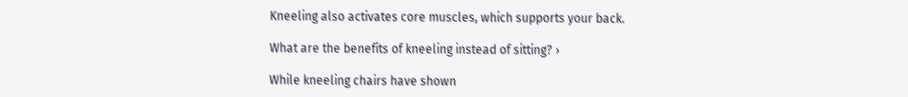Kneeling also activates core muscles, which supports your back.

What are the benefits of kneeling instead of sitting? ›

While kneeling chairs have shown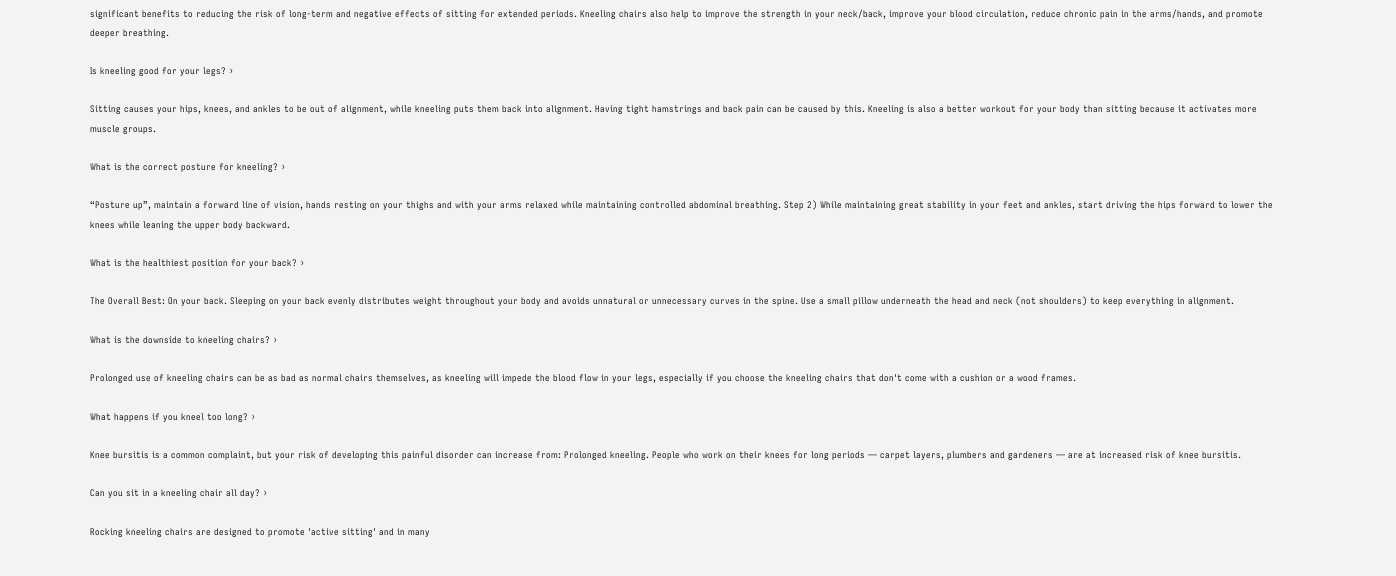significant benefits to reducing the risk of long-term and negative effects of sitting for extended periods. Kneeling chairs also help to improve the strength in your neck/back, improve your blood circulation, reduce chronic pain in the arms/hands, and promote deeper breathing.

Is kneeling good for your legs? ›

Sitting causes your hips, knees, and ankles to be out of alignment, while kneeling puts them back into alignment. Having tight hamstrings and back pain can be caused by this. Kneeling is also a better workout for your body than sitting because it activates more muscle groups.

What is the correct posture for kneeling? ›

“Posture up”, maintain a forward line of vision, hands resting on your thighs and with your arms relaxed while maintaining controlled abdominal breathing. Step 2) While maintaining great stability in your feet and ankles, start driving the hips forward to lower the knees while leaning the upper body backward.

What is the healthiest position for your back? ›

The Overall Best: On your back. Sleeping on your back evenly distributes weight throughout your body and avoids unnatural or unnecessary curves in the spine. Use a small pillow underneath the head and neck (not shoulders) to keep everything in alignment.

What is the downside to kneeling chairs? ›

Prolonged use of kneeling chairs can be as bad as normal chairs themselves, as kneeling will impede the blood flow in your legs, especially if you choose the kneeling chairs that don't come with a cushion or a wood frames.

What happens if you kneel too long? ›

Knee bursitis is a common complaint, but your risk of developing this painful disorder can increase from: Prolonged kneeling. People who work on their knees for long periods — carpet layers, plumbers and gardeners — are at increased risk of knee bursitis.

Can you sit in a kneeling chair all day? ›

Rocking kneeling chairs are designed to promote 'active sitting' and in many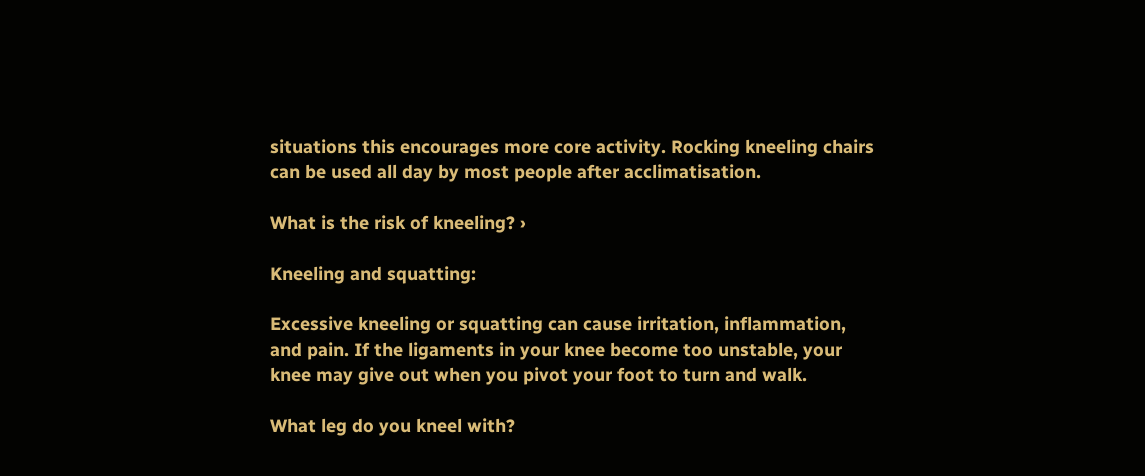situations this encourages more core activity. Rocking kneeling chairs can be used all day by most people after acclimatisation.

What is the risk of kneeling? ›

Kneeling and squatting:

Excessive kneeling or squatting can cause irritation, inflammation, and pain. If the ligaments in your knee become too unstable, your knee may give out when you pivot your foot to turn and walk.

What leg do you kneel with?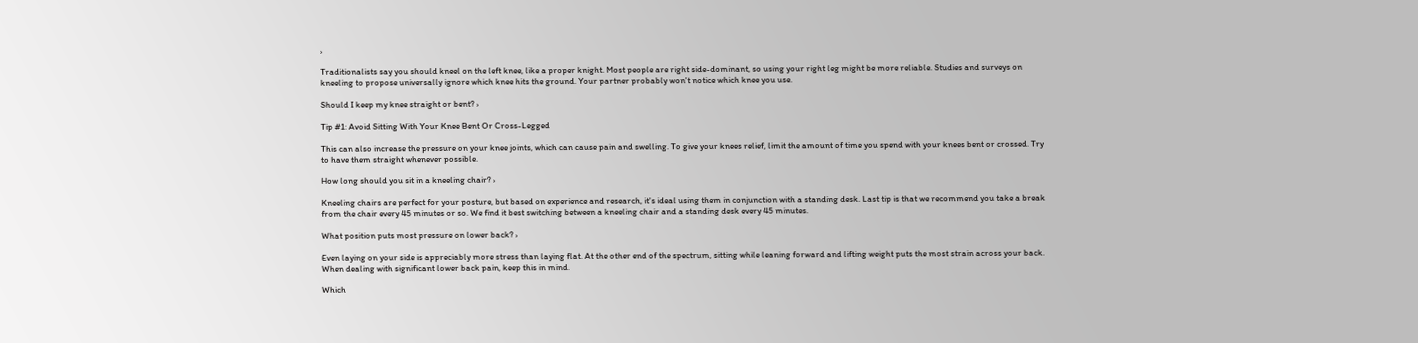›

Traditionalists say you should kneel on the left knee, like a proper knight. Most people are right side-dominant, so using your right leg might be more reliable. Studies and surveys on kneeling to propose universally ignore which knee hits the ground. Your partner probably won't notice which knee you use.

Should I keep my knee straight or bent? ›

Tip #1: Avoid Sitting With Your Knee Bent Or Cross-Legged

This can also increase the pressure on your knee joints, which can cause pain and swelling. To give your knees relief, limit the amount of time you spend with your knees bent or crossed. Try to have them straight whenever possible.

How long should you sit in a kneeling chair? ›

Kneeling chairs are perfect for your posture, but based on experience and research, it's ideal using them in conjunction with a standing desk. Last tip is that we recommend you take a break from the chair every 45 minutes or so. We find it best switching between a kneeling chair and a standing desk every 45 minutes.

What position puts most pressure on lower back? ›

Even laying on your side is appreciably more stress than laying flat. At the other end of the spectrum, sitting while leaning forward and lifting weight puts the most strain across your back. When dealing with significant lower back pain, keep this in mind.

Which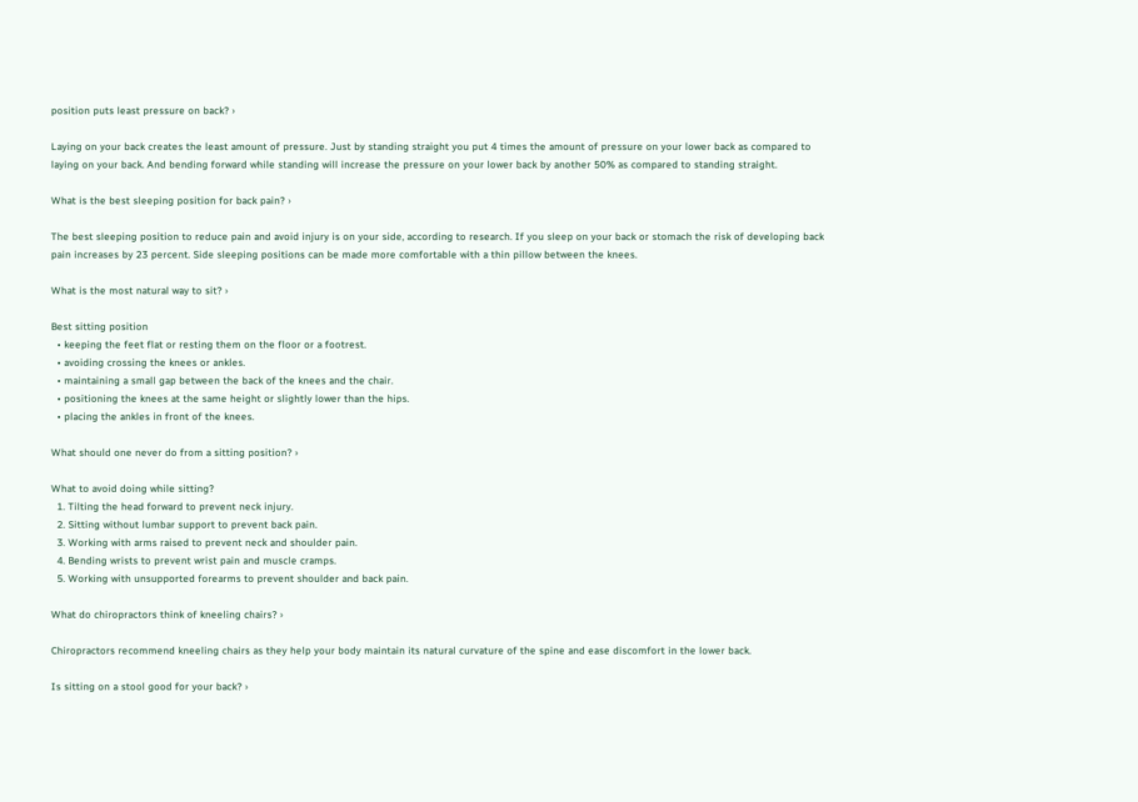position puts least pressure on back? ›

Laying on your back creates the least amount of pressure. Just by standing straight you put 4 times the amount of pressure on your lower back as compared to laying on your back. And bending forward while standing will increase the pressure on your lower back by another 50% as compared to standing straight.

What is the best sleeping position for back pain? ›

The best sleeping position to reduce pain and avoid injury is on your side, according to research. If you sleep on your back or stomach the risk of developing back pain increases by 23 percent. Side sleeping positions can be made more comfortable with a thin pillow between the knees.

What is the most natural way to sit? ›

Best sitting position
  • keeping the feet flat or resting them on the floor or a footrest.
  • avoiding crossing the knees or ankles.
  • maintaining a small gap between the back of the knees and the chair.
  • positioning the knees at the same height or slightly lower than the hips.
  • placing the ankles in front of the knees.

What should one never do from a sitting position? ›

What to avoid doing while sitting?
  1. Tilting the head forward to prevent neck injury.
  2. Sitting without lumbar support to prevent back pain.
  3. Working with arms raised to prevent neck and shoulder pain.
  4. Bending wrists to prevent wrist pain and muscle cramps.
  5. Working with unsupported forearms to prevent shoulder and back pain.

What do chiropractors think of kneeling chairs? ›

Chiropractors recommend kneeling chairs as they help your body maintain its natural curvature of the spine and ease discomfort in the lower back.

Is sitting on a stool good for your back? ›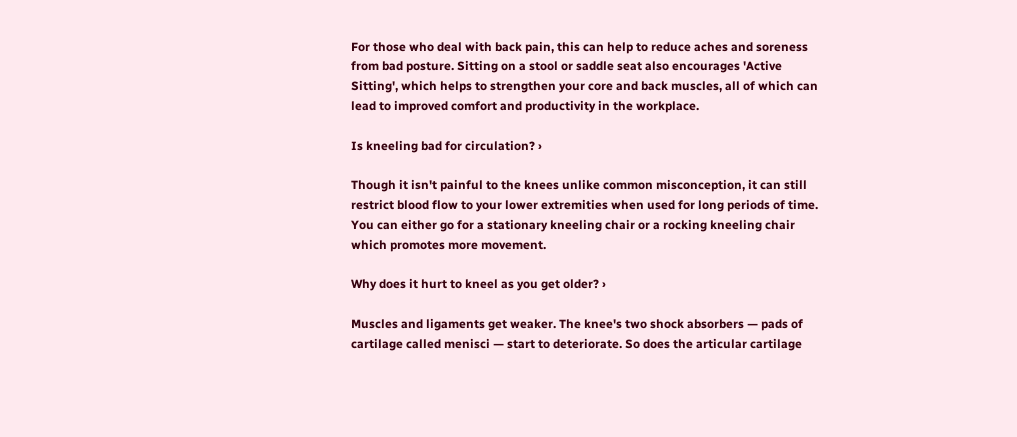For those who deal with back pain, this can help to reduce aches and soreness from bad posture. Sitting on a stool or saddle seat also encourages 'Active Sitting', which helps to strengthen your core and back muscles, all of which can lead to improved comfort and productivity in the workplace.

Is kneeling bad for circulation? ›

Though it isn't painful to the knees unlike common misconception, it can still restrict blood flow to your lower extremities when used for long periods of time. You can either go for a stationary kneeling chair or a rocking kneeling chair which promotes more movement.

Why does it hurt to kneel as you get older? ›

Muscles and ligaments get weaker. The knee's two shock absorbers — pads of cartilage called menisci — start to deteriorate. So does the articular cartilage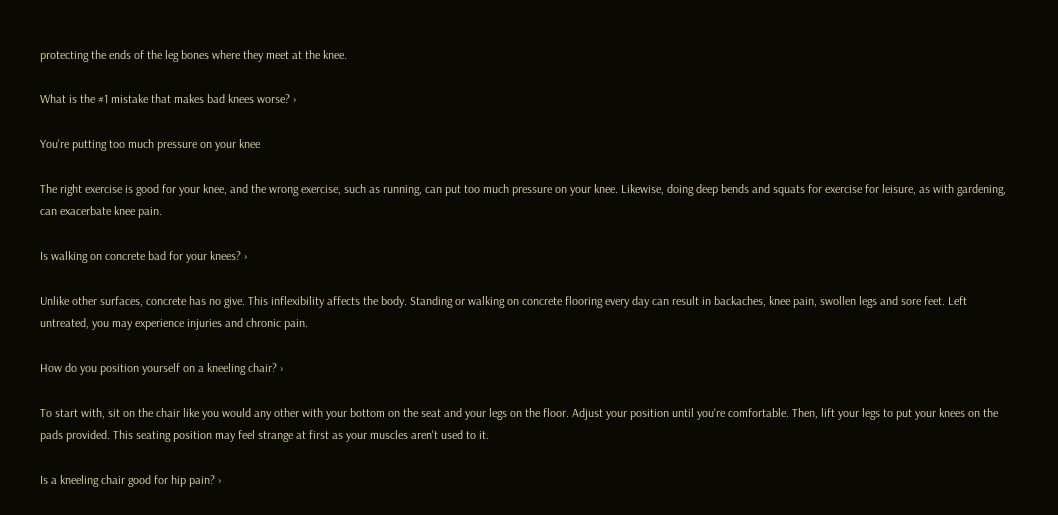protecting the ends of the leg bones where they meet at the knee.

What is the #1 mistake that makes bad knees worse? ›

You're putting too much pressure on your knee

The right exercise is good for your knee, and the wrong exercise, such as running, can put too much pressure on your knee. Likewise, doing deep bends and squats for exercise for leisure, as with gardening, can exacerbate knee pain.

Is walking on concrete bad for your knees? ›

Unlike other surfaces, concrete has no give. This inflexibility affects the body. Standing or walking on concrete flooring every day can result in backaches, knee pain, swollen legs and sore feet. Left untreated, you may experience injuries and chronic pain.

How do you position yourself on a kneeling chair? ›

To start with, sit on the chair like you would any other with your bottom on the seat and your legs on the floor. Adjust your position until you're comfortable. Then, lift your legs to put your knees on the pads provided. This seating position may feel strange at first as your muscles aren't used to it.

Is a kneeling chair good for hip pain? ›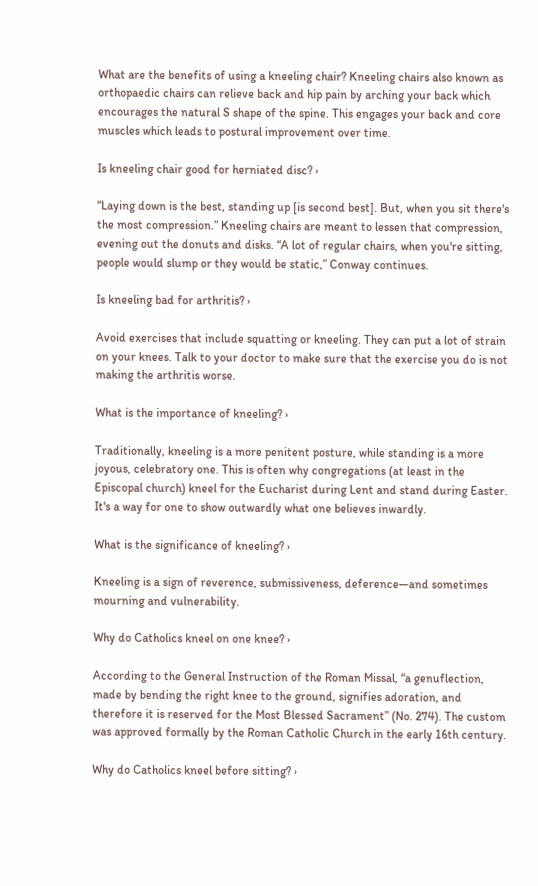What are the benefits of using a kneeling chair? Kneeling chairs also known as orthopaedic chairs can relieve back and hip pain by arching your back which encourages the natural S shape of the spine. This engages your back and core muscles which leads to postural improvement over time.

Is kneeling chair good for herniated disc? ›

“Laying down is the best, standing up [is second best]. But, when you sit there's the most compression.” Kneeling chairs are meant to lessen that compression, evening out the donuts and disks. “A lot of regular chairs, when you're sitting, people would slump or they would be static,” Conway continues.

Is kneeling bad for arthritis? ›

Avoid exercises that include squatting or kneeling. They can put a lot of strain on your knees. Talk to your doctor to make sure that the exercise you do is not making the arthritis worse.

What is the importance of kneeling? ›

Traditionally, kneeling is a more penitent posture, while standing is a more joyous, celebratory one. This is often why congregations (at least in the Episcopal church) kneel for the Eucharist during Lent and stand during Easter. It's a way for one to show outwardly what one believes inwardly.

What is the significance of kneeling? ›

Kneeling is a sign of reverence, submissiveness, deference—and sometimes mourning and vulnerability.

Why do Catholics kneel on one knee? ›

According to the General Instruction of the Roman Missal, “a genuflection, made by bending the right knee to the ground, signifies adoration, and therefore it is reserved for the Most Blessed Sacrament” (No. 274). The custom was approved formally by the Roman Catholic Church in the early 16th century.

Why do Catholics kneel before sitting? ›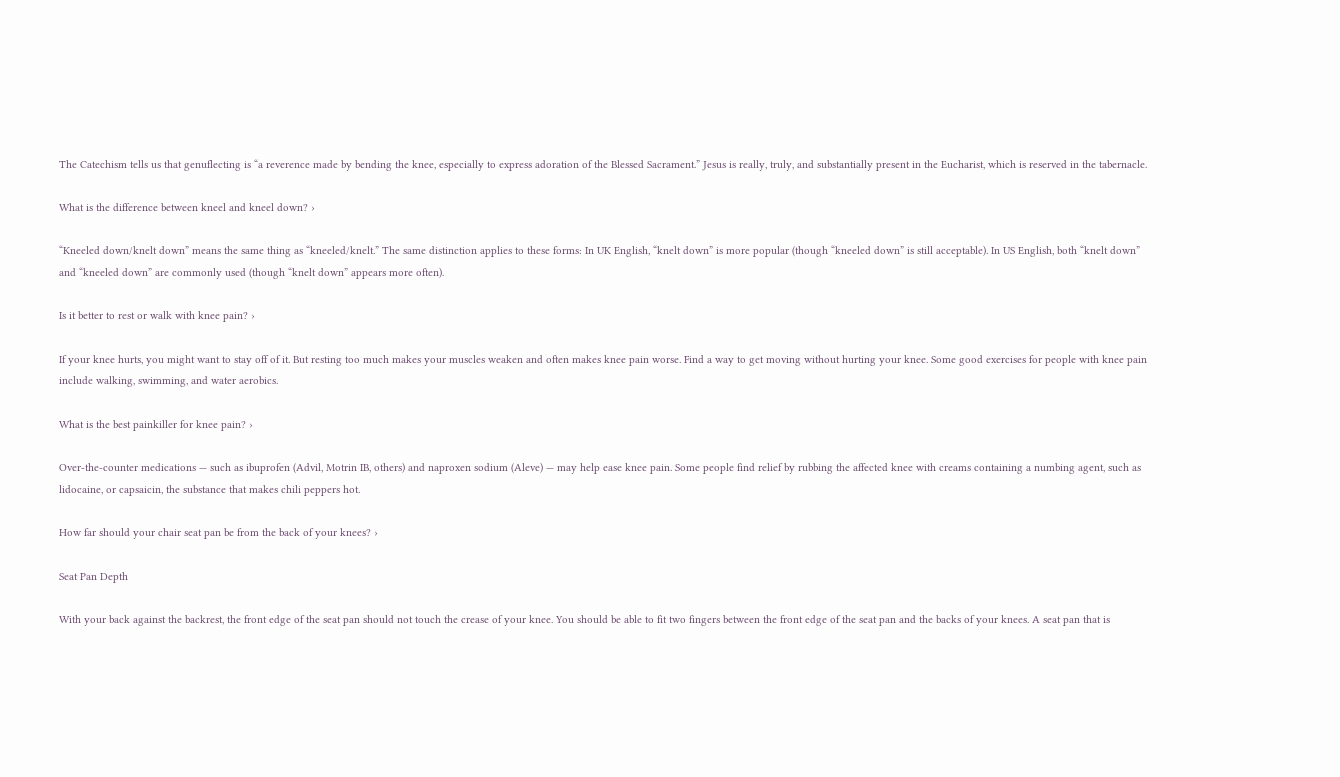The Catechism tells us that genuflecting is “a reverence made by bending the knee, especially to express adoration of the Blessed Sacrament.” Jesus is really, truly, and substantially present in the Eucharist, which is reserved in the tabernacle.

What is the difference between kneel and kneel down? ›

“Kneeled down/knelt down” means the same thing as “kneeled/knelt.” The same distinction applies to these forms: In UK English, “knelt down” is more popular (though “kneeled down” is still acceptable). In US English, both “knelt down” and “kneeled down” are commonly used (though “knelt down” appears more often).

Is it better to rest or walk with knee pain? ›

If your knee hurts, you might want to stay off of it. But resting too much makes your muscles weaken and often makes knee pain worse. Find a way to get moving without hurting your knee. Some good exercises for people with knee pain include walking, swimming, and water aerobics.

What is the best painkiller for knee pain? ›

Over-the-counter medications — such as ibuprofen (Advil, Motrin IB, others) and naproxen sodium (Aleve) — may help ease knee pain. Some people find relief by rubbing the affected knee with creams containing a numbing agent, such as lidocaine, or capsaicin, the substance that makes chili peppers hot.

How far should your chair seat pan be from the back of your knees? ›

Seat Pan Depth

With your back against the backrest, the front edge of the seat pan should not touch the crease of your knee. You should be able to fit two fingers between the front edge of the seat pan and the backs of your knees. A seat pan that is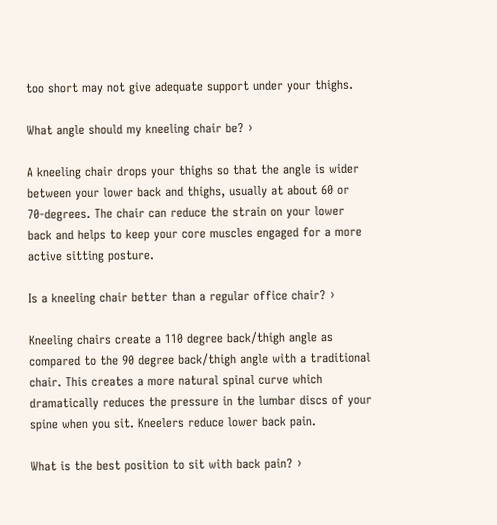too short may not give adequate support under your thighs.

What angle should my kneeling chair be? ›

A kneeling chair drops your thighs so that the angle is wider between your lower back and thighs, usually at about 60 or 70-degrees. The chair can reduce the strain on your lower back and helps to keep your core muscles engaged for a more active sitting posture.

Is a kneeling chair better than a regular office chair? ›

Kneeling chairs create a 110 degree back/thigh angle as compared to the 90 degree back/thigh angle with a traditional chair. This creates a more natural spinal curve which dramatically reduces the pressure in the lumbar discs of your spine when you sit. Kneelers reduce lower back pain.

What is the best position to sit with back pain? ›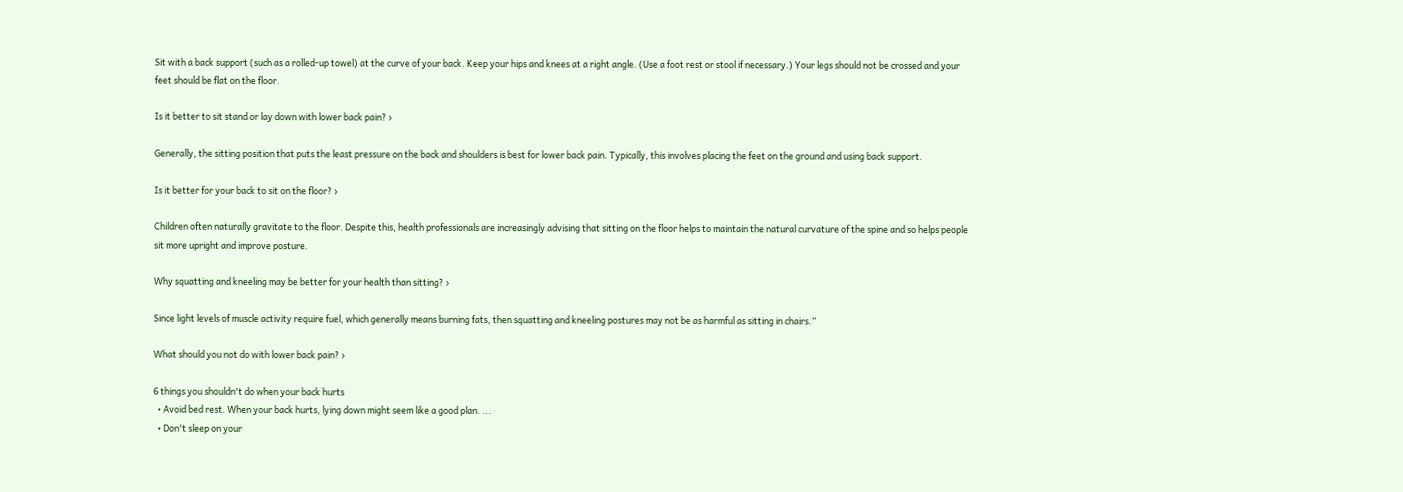Sit with a back support (such as a rolled-up towel) at the curve of your back. Keep your hips and knees at a right angle. (Use a foot rest or stool if necessary.) Your legs should not be crossed and your feet should be flat on the floor.

Is it better to sit stand or lay down with lower back pain? ›

Generally, the sitting position that puts the least pressure on the back and shoulders is best for lower back pain. Typically, this involves placing the feet on the ground and using back support.

Is it better for your back to sit on the floor? ›

Children often naturally gravitate to the floor. Despite this, health professionals are increasingly advising that sitting on the floor helps to maintain the natural curvature of the spine and so helps people sit more upright and improve posture.

Why squatting and kneeling may be better for your health than sitting? ›

Since light levels of muscle activity require fuel, which generally means burning fats, then squatting and kneeling postures may not be as harmful as sitting in chairs.”

What should you not do with lower back pain? ›

6 things you shouldn't do when your back hurts
  • Avoid bed rest. When your back hurts, lying down might seem like a good plan. ...
  • Don't sleep on your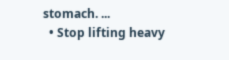stomach. ...
  • Stop lifting heavy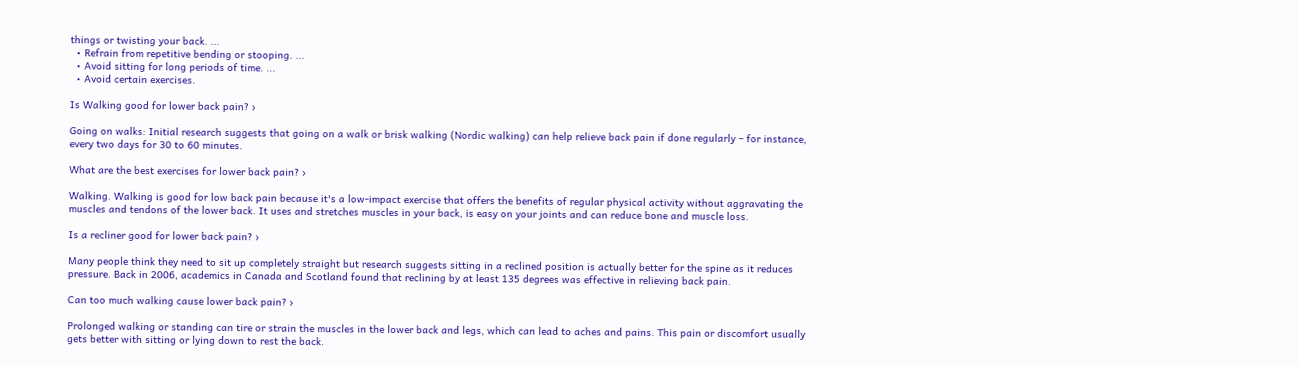things or twisting your back. ...
  • Refrain from repetitive bending or stooping. ...
  • Avoid sitting for long periods of time. ...
  • Avoid certain exercises.

Is Walking good for lower back pain? ›

Going on walks: Initial research suggests that going on a walk or brisk walking (Nordic walking) can help relieve back pain if done regularly – for instance, every two days for 30 to 60 minutes.

What are the best exercises for lower back pain? ›

Walking. Walking is good for low back pain because it's a low-impact exercise that offers the benefits of regular physical activity without aggravating the muscles and tendons of the lower back. It uses and stretches muscles in your back, is easy on your joints and can reduce bone and muscle loss.

Is a recliner good for lower back pain? ›

Many people think they need to sit up completely straight but research suggests sitting in a reclined position is actually better for the spine as it reduces pressure. Back in 2006, academics in Canada and Scotland found that reclining by at least 135 degrees was effective in relieving back pain.

Can too much walking cause lower back pain? ›

Prolonged walking or standing can tire or strain the muscles in the lower back and legs, which can lead to aches and pains. This pain or discomfort usually gets better with sitting or lying down to rest the back.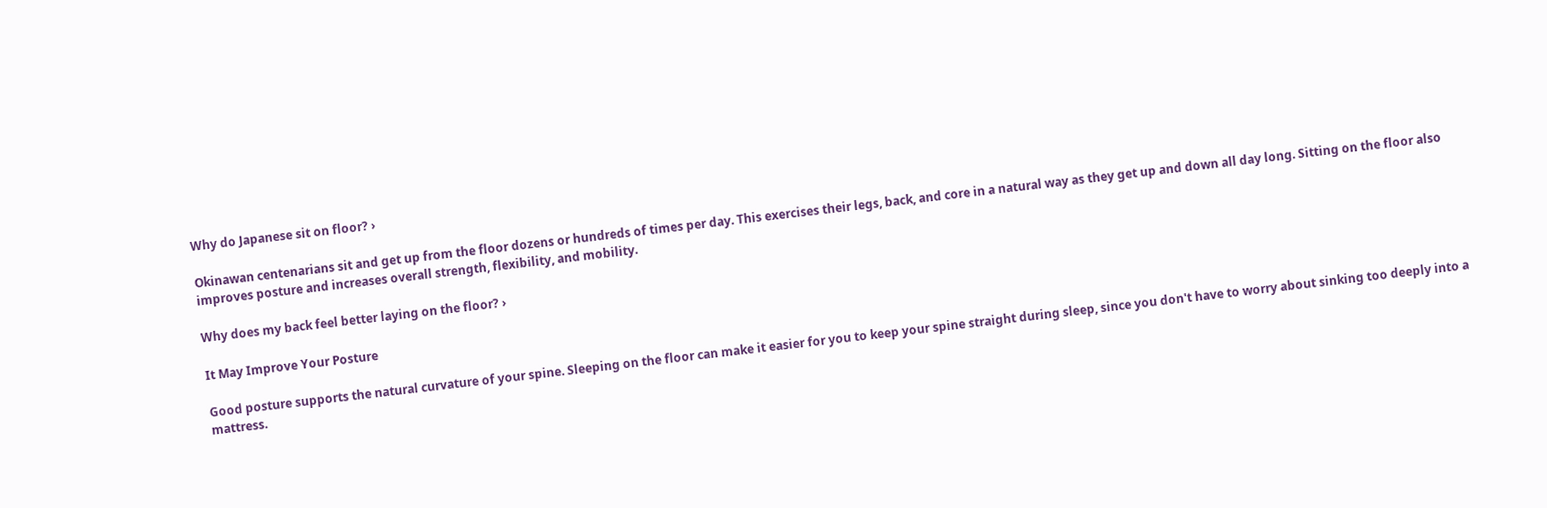Why do Japanese sit on floor? ›

Okinawan centenarians sit and get up from the floor dozens or hundreds of times per day. This exercises their legs, back, and core in a natural way as they get up and down all day long. Sitting on the floor also improves posture and increases overall strength, flexibility, and mobility.

Why does my back feel better laying on the floor? ›

It May Improve Your Posture

Good posture supports the natural curvature of your spine. Sleeping on the floor can make it easier for you to keep your spine straight during sleep, since you don't have to worry about sinking too deeply into a mattress.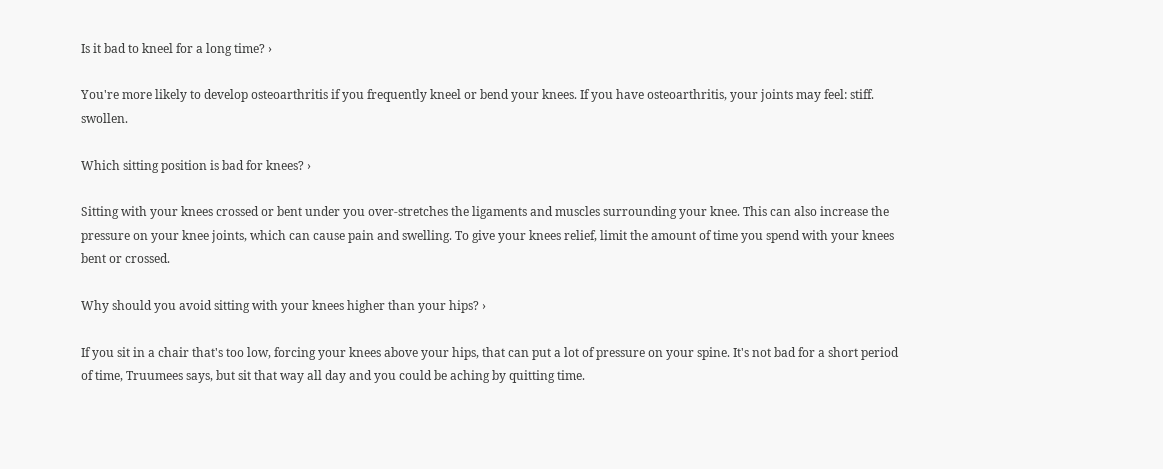Is it bad to kneel for a long time? ›

You're more likely to develop osteoarthritis if you frequently kneel or bend your knees. If you have osteoarthritis, your joints may feel: stiff. swollen.

Which sitting position is bad for knees? ›

Sitting with your knees crossed or bent under you over-stretches the ligaments and muscles surrounding your knee. This can also increase the pressure on your knee joints, which can cause pain and swelling. To give your knees relief, limit the amount of time you spend with your knees bent or crossed.

Why should you avoid sitting with your knees higher than your hips? ›

If you sit in a chair that's too low, forcing your knees above your hips, that can put a lot of pressure on your spine. It's not bad for a short period of time, Truumees says, but sit that way all day and you could be aching by quitting time.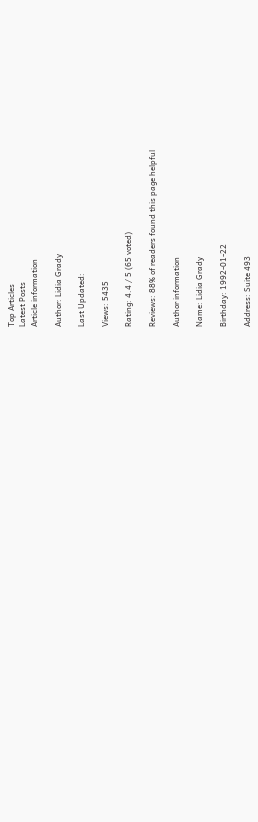Top Articles
Latest Posts
Article information

Author: Lidia Grady

Last Updated:

Views: 5435

Rating: 4.4 / 5 (65 voted)

Reviews: 88% of readers found this page helpful

Author information

Name: Lidia Grady

Birthday: 1992-01-22

Address: Suite 493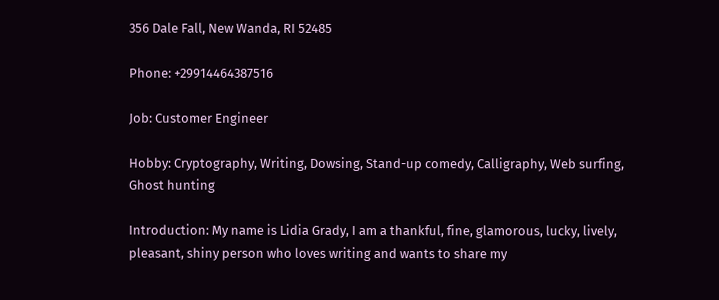356 Dale Fall, New Wanda, RI 52485

Phone: +29914464387516

Job: Customer Engineer

Hobby: Cryptography, Writing, Dowsing, Stand-up comedy, Calligraphy, Web surfing, Ghost hunting

Introduction: My name is Lidia Grady, I am a thankful, fine, glamorous, lucky, lively, pleasant, shiny person who loves writing and wants to share my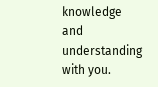knowledge and understanding with you.